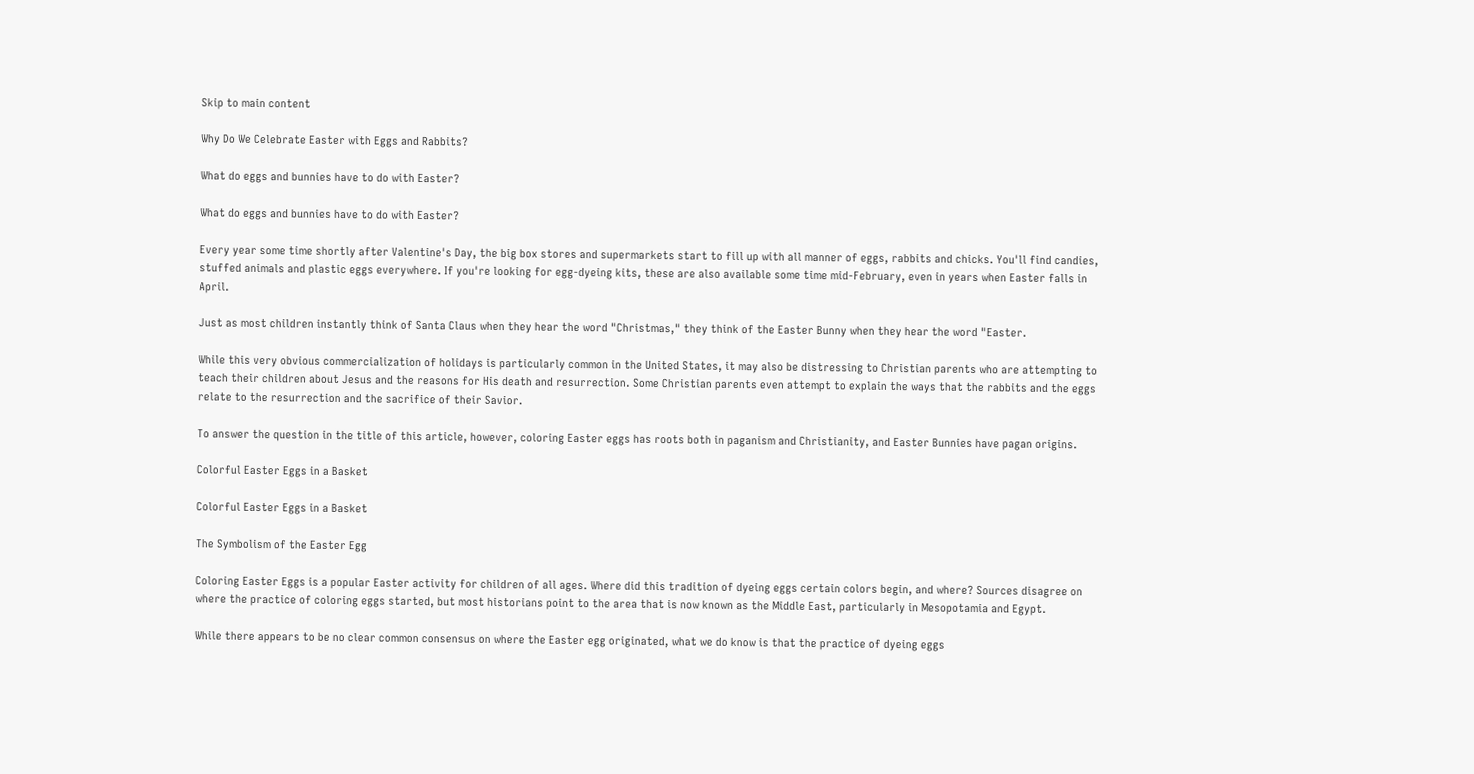Skip to main content

Why Do We Celebrate Easter with Eggs and Rabbits?

What do eggs and bunnies have to do with Easter?

What do eggs and bunnies have to do with Easter?

Every year some time shortly after Valentine's Day, the big box stores and supermarkets start to fill up with all manner of eggs, rabbits and chicks. You'll find candies, stuffed animals and plastic eggs everywhere. If you're looking for egg-dyeing kits, these are also available some time mid-February, even in years when Easter falls in April.

Just as most children instantly think of Santa Claus when they hear the word "Christmas," they think of the Easter Bunny when they hear the word "Easter.

While this very obvious commercialization of holidays is particularly common in the United States, it may also be distressing to Christian parents who are attempting to teach their children about Jesus and the reasons for His death and resurrection. Some Christian parents even attempt to explain the ways that the rabbits and the eggs relate to the resurrection and the sacrifice of their Savior.

To answer the question in the title of this article, however, coloring Easter eggs has roots both in paganism and Christianity, and Easter Bunnies have pagan origins.

Colorful Easter Eggs in a Basket

Colorful Easter Eggs in a Basket

The Symbolism of the Easter Egg

Coloring Easter Eggs is a popular Easter activity for children of all ages. Where did this tradition of dyeing eggs certain colors begin, and where? Sources disagree on where the practice of coloring eggs started, but most historians point to the area that is now known as the Middle East, particularly in Mesopotamia and Egypt.

While there appears to be no clear common consensus on where the Easter egg originated, what we do know is that the practice of dyeing eggs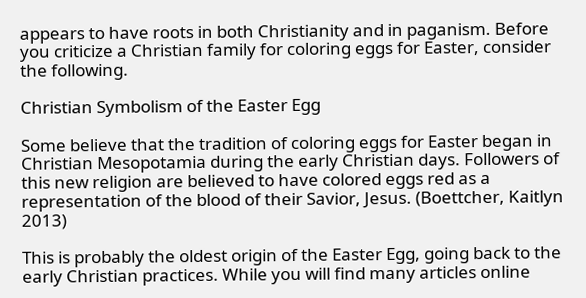appears to have roots in both Christianity and in paganism. Before you criticize a Christian family for coloring eggs for Easter, consider the following.

Christian Symbolism of the Easter Egg

Some believe that the tradition of coloring eggs for Easter began in Christian Mesopotamia during the early Christian days. Followers of this new religion are believed to have colored eggs red as a representation of the blood of their Savior, Jesus. (Boettcher, Kaitlyn 2013)

This is probably the oldest origin of the Easter Egg, going back to the early Christian practices. While you will find many articles online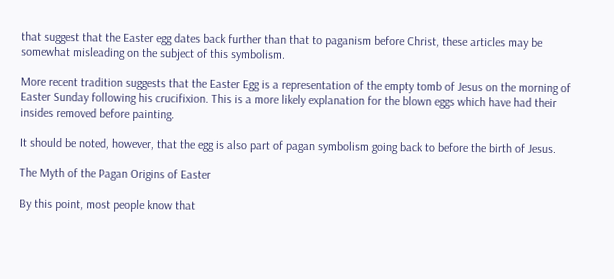that suggest that the Easter egg dates back further than that to paganism before Christ, these articles may be somewhat misleading on the subject of this symbolism.

More recent tradition suggests that the Easter Egg is a representation of the empty tomb of Jesus on the morning of Easter Sunday following his crucifixion. This is a more likely explanation for the blown eggs which have had their insides removed before painting.

It should be noted, however, that the egg is also part of pagan symbolism going back to before the birth of Jesus.

The Myth of the Pagan Origins of Easter

By this point, most people know that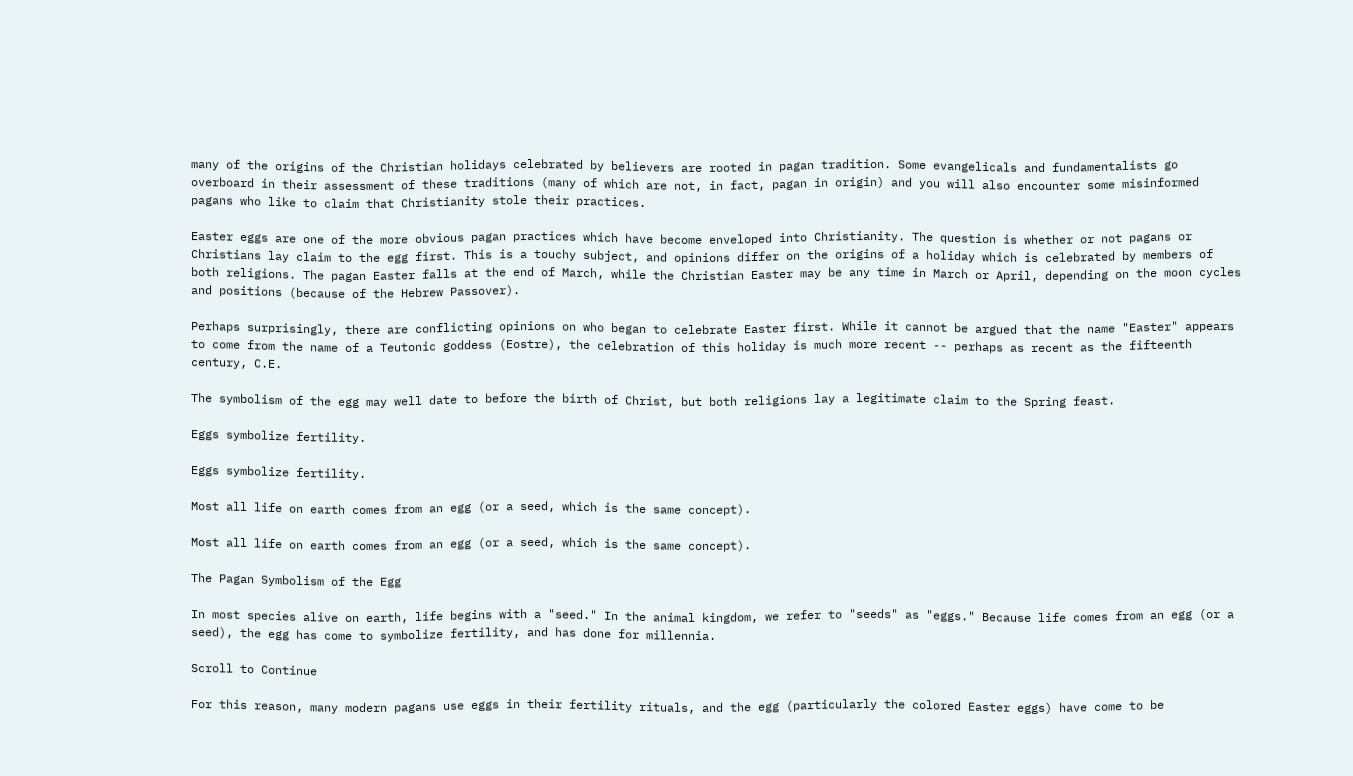many of the origins of the Christian holidays celebrated by believers are rooted in pagan tradition. Some evangelicals and fundamentalists go overboard in their assessment of these traditions (many of which are not, in fact, pagan in origin) and you will also encounter some misinformed pagans who like to claim that Christianity stole their practices.

Easter eggs are one of the more obvious pagan practices which have become enveloped into Christianity. The question is whether or not pagans or Christians lay claim to the egg first. This is a touchy subject, and opinions differ on the origins of a holiday which is celebrated by members of both religions. The pagan Easter falls at the end of March, while the Christian Easter may be any time in March or April, depending on the moon cycles and positions (because of the Hebrew Passover).

Perhaps surprisingly, there are conflicting opinions on who began to celebrate Easter first. While it cannot be argued that the name "Easter" appears to come from the name of a Teutonic goddess (Eostre), the celebration of this holiday is much more recent -- perhaps as recent as the fifteenth century, C.E.

The symbolism of the egg may well date to before the birth of Christ, but both religions lay a legitimate claim to the Spring feast.

Eggs symbolize fertility.

Eggs symbolize fertility.

Most all life on earth comes from an egg (or a seed, which is the same concept).

Most all life on earth comes from an egg (or a seed, which is the same concept).

The Pagan Symbolism of the Egg

In most species alive on earth, life begins with a "seed." In the animal kingdom, we refer to "seeds" as "eggs." Because life comes from an egg (or a seed), the egg has come to symbolize fertility, and has done for millennia.

Scroll to Continue

For this reason, many modern pagans use eggs in their fertility rituals, and the egg (particularly the colored Easter eggs) have come to be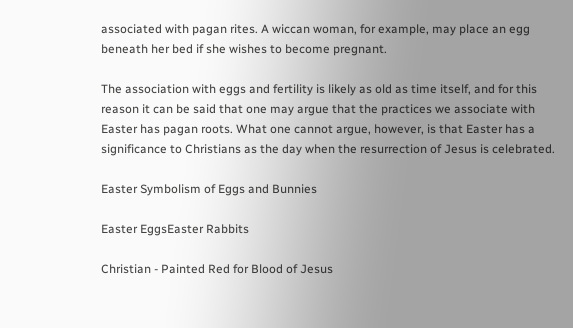associated with pagan rites. A wiccan woman, for example, may place an egg beneath her bed if she wishes to become pregnant.

The association with eggs and fertility is likely as old as time itself, and for this reason it can be said that one may argue that the practices we associate with Easter has pagan roots. What one cannot argue, however, is that Easter has a significance to Christians as the day when the resurrection of Jesus is celebrated.

Easter Symbolism of Eggs and Bunnies

Easter EggsEaster Rabbits

Christian - Painted Red for Blood of Jesus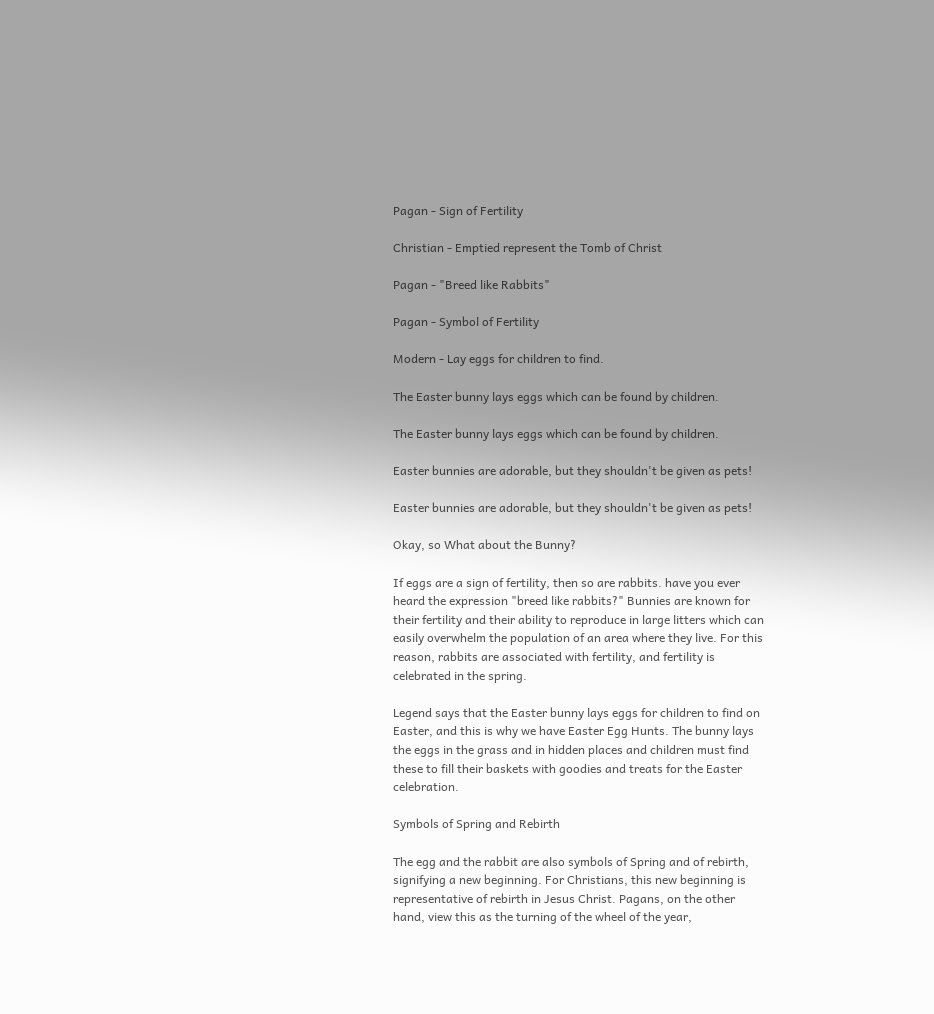Pagan - Sign of Fertility

Christian - Emptied represent the Tomb of Christ

Pagan - "Breed like Rabbits"

Pagan - Symbol of Fertility

Modern - Lay eggs for children to find.

The Easter bunny lays eggs which can be found by children.

The Easter bunny lays eggs which can be found by children.

Easter bunnies are adorable, but they shouldn't be given as pets!

Easter bunnies are adorable, but they shouldn't be given as pets!

Okay, so What about the Bunny?

If eggs are a sign of fertility, then so are rabbits. have you ever heard the expression "breed like rabbits?" Bunnies are known for their fertility and their ability to reproduce in large litters which can easily overwhelm the population of an area where they live. For this reason, rabbits are associated with fertility, and fertility is celebrated in the spring.

Legend says that the Easter bunny lays eggs for children to find on Easter, and this is why we have Easter Egg Hunts. The bunny lays the eggs in the grass and in hidden places and children must find these to fill their baskets with goodies and treats for the Easter celebration.

Symbols of Spring and Rebirth

The egg and the rabbit are also symbols of Spring and of rebirth, signifying a new beginning. For Christians, this new beginning is representative of rebirth in Jesus Christ. Pagans, on the other hand, view this as the turning of the wheel of the year,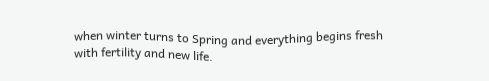when winter turns to Spring and everything begins fresh with fertility and new life.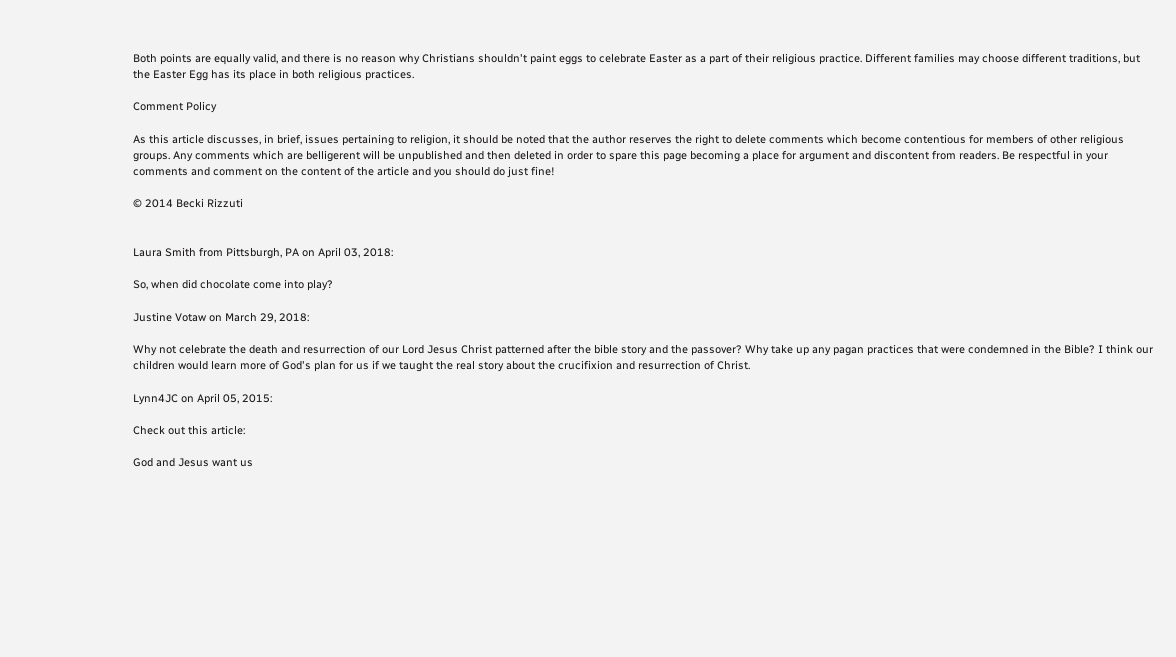Both points are equally valid, and there is no reason why Christians shouldn't paint eggs to celebrate Easter as a part of their religious practice. Different families may choose different traditions, but the Easter Egg has its place in both religious practices.

Comment Policy

As this article discusses, in brief, issues pertaining to religion, it should be noted that the author reserves the right to delete comments which become contentious for members of other religious groups. Any comments which are belligerent will be unpublished and then deleted in order to spare this page becoming a place for argument and discontent from readers. Be respectful in your comments and comment on the content of the article and you should do just fine!

© 2014 Becki Rizzuti


Laura Smith from Pittsburgh, PA on April 03, 2018:

So, when did chocolate come into play?

Justine Votaw on March 29, 2018:

Why not celebrate the death and resurrection of our Lord Jesus Christ patterned after the bible story and the passover? Why take up any pagan practices that were condemned in the Bible? I think our children would learn more of God's plan for us if we taught the real story about the crucifixion and resurrection of Christ.

Lynn4JC on April 05, 2015:

Check out this article:

God and Jesus want us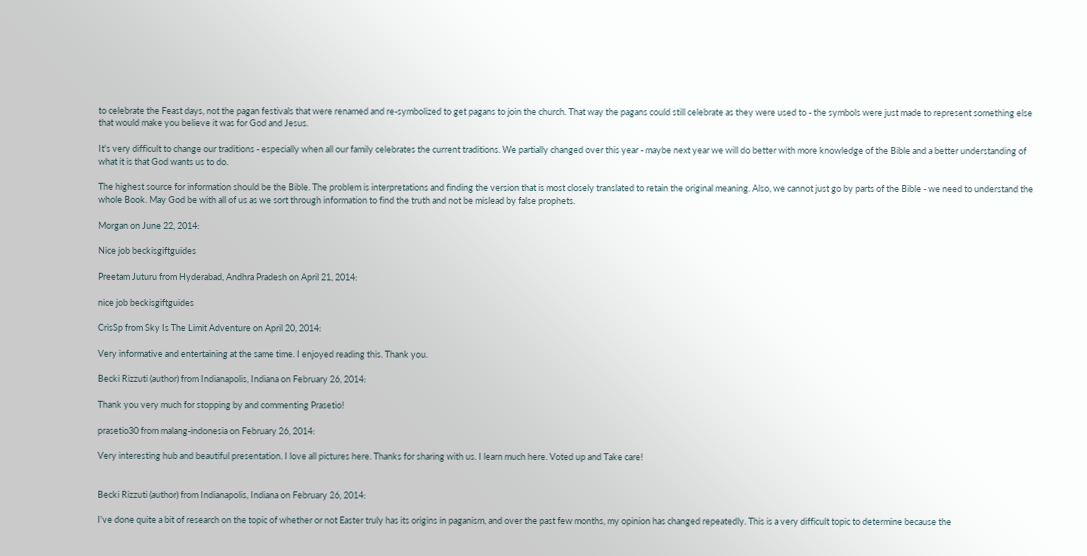to celebrate the Feast days, not the pagan festivals that were renamed and re-symbolized to get pagans to join the church. That way the pagans could still celebrate as they were used to - the symbols were just made to represent something else that would make you believe it was for God and Jesus.

It's very difficult to change our traditions - especially when all our family celebrates the current traditions. We partially changed over this year - maybe next year we will do better with more knowledge of the Bible and a better understanding of what it is that God wants us to do.

The highest source for information should be the Bible. The problem is interpretations and finding the version that is most closely translated to retain the original meaning. Also, we cannot just go by parts of the Bible - we need to understand the whole Book. May God be with all of us as we sort through information to find the truth and not be mislead by false prophets.

Morgan on June 22, 2014:

Nice job beckisgiftguides

Preetam Juturu from Hyderabad, Andhra Pradesh on April 21, 2014:

nice job beckisgiftguides

CrisSp from Sky Is The Limit Adventure on April 20, 2014:

Very informative and entertaining at the same time. I enjoyed reading this. Thank you.

Becki Rizzuti (author) from Indianapolis, Indiana on February 26, 2014:

Thank you very much for stopping by and commenting Prasetio!

prasetio30 from malang-indonesia on February 26, 2014:

Very interesting hub and beautiful presentation. I love all pictures here. Thanks for sharing with us. I learn much here. Voted up and Take care!


Becki Rizzuti (author) from Indianapolis, Indiana on February 26, 2014:

I've done quite a bit of research on the topic of whether or not Easter truly has its origins in paganism, and over the past few months, my opinion has changed repeatedly. This is a very difficult topic to determine because the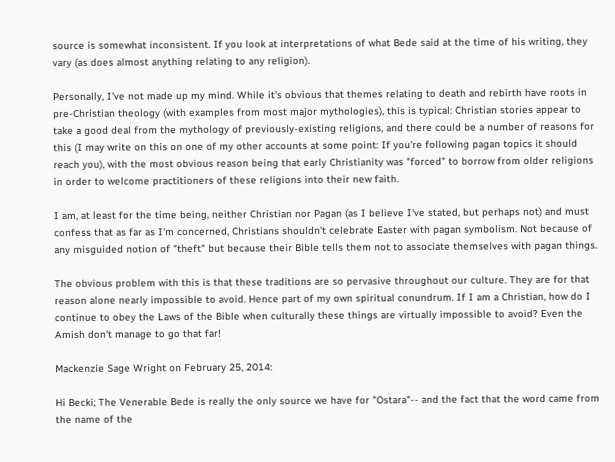source is somewhat inconsistent. If you look at interpretations of what Bede said at the time of his writing, they vary (as does almost anything relating to any religion).

Personally, I've not made up my mind. While it's obvious that themes relating to death and rebirth have roots in pre-Christian theology (with examples from most major mythologies), this is typical: Christian stories appear to take a good deal from the mythology of previously-existing religions, and there could be a number of reasons for this (I may write on this on one of my other accounts at some point: If you're following pagan topics it should reach you), with the most obvious reason being that early Christianity was "forced" to borrow from older religions in order to welcome practitioners of these religions into their new faith.

I am, at least for the time being, neither Christian nor Pagan (as I believe I've stated, but perhaps not) and must confess that as far as I'm concerned, Christians shouldn't celebrate Easter with pagan symbolism. Not because of any misguided notion of "theft" but because their Bible tells them not to associate themselves with pagan things.

The obvious problem with this is that these traditions are so pervasive throughout our culture. They are for that reason alone nearly impossible to avoid. Hence part of my own spiritual conundrum. If I am a Christian, how do I continue to obey the Laws of the Bible when culturally these things are virtually impossible to avoid? Even the Amish don't manage to go that far!

Mackenzie Sage Wright on February 25, 2014:

Hi Becki; The Venerable Bede is really the only source we have for "Ostara"-- and the fact that the word came from the name of the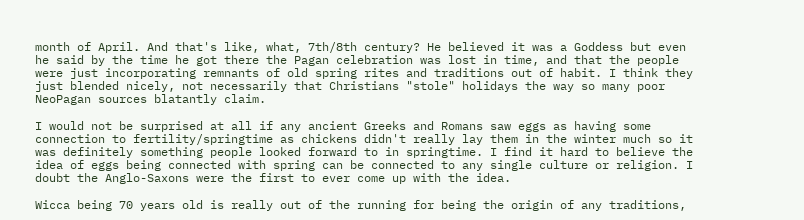month of April. And that's like, what, 7th/8th century? He believed it was a Goddess but even he said by the time he got there the Pagan celebration was lost in time, and that the people were just incorporating remnants of old spring rites and traditions out of habit. I think they just blended nicely, not necessarily that Christians "stole" holidays the way so many poor NeoPagan sources blatantly claim.

I would not be surprised at all if any ancient Greeks and Romans saw eggs as having some connection to fertility/springtime as chickens didn't really lay them in the winter much so it was definitely something people looked forward to in springtime. I find it hard to believe the idea of eggs being connected with spring can be connected to any single culture or religion. I doubt the Anglo-Saxons were the first to ever come up with the idea.

Wicca being 70 years old is really out of the running for being the origin of any traditions,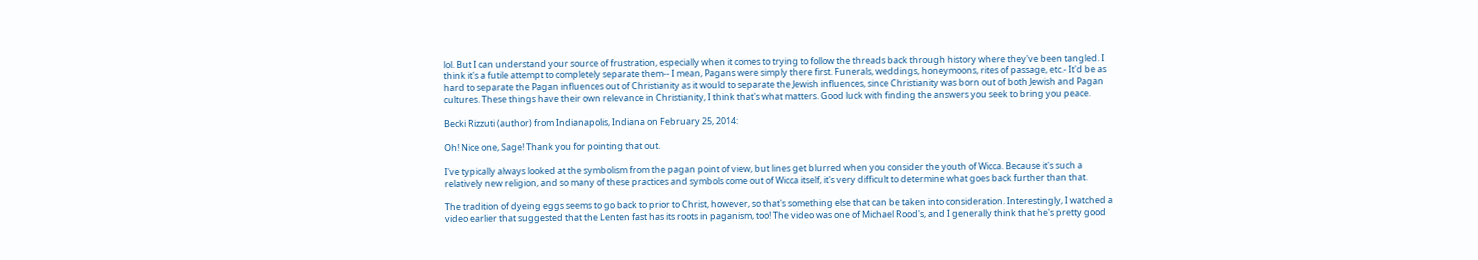lol. But I can understand your source of frustration, especially when it comes to trying to follow the threads back through history where they've been tangled. I think it's a futile attempt to completely separate them-- I mean, Pagans were simply there first. Funerals, weddings, honeymoons, rites of passage, etc.- It'd be as hard to separate the Pagan influences out of Christianity as it would to separate the Jewish influences, since Christianity was born out of both Jewish and Pagan cultures. These things have their own relevance in Christianity, I think that's what matters. Good luck with finding the answers you seek to bring you peace.

Becki Rizzuti (author) from Indianapolis, Indiana on February 25, 2014:

Oh! Nice one, Sage! Thank you for pointing that out.

I've typically always looked at the symbolism from the pagan point of view, but lines get blurred when you consider the youth of Wicca. Because it's such a relatively new religion, and so many of these practices and symbols come out of Wicca itself, it's very difficult to determine what goes back further than that.

The tradition of dyeing eggs seems to go back to prior to Christ, however, so that's something else that can be taken into consideration. Interestingly, I watched a video earlier that suggested that the Lenten fast has its roots in paganism, too! The video was one of Michael Rood's, and I generally think that he's pretty good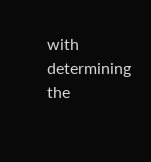with determining the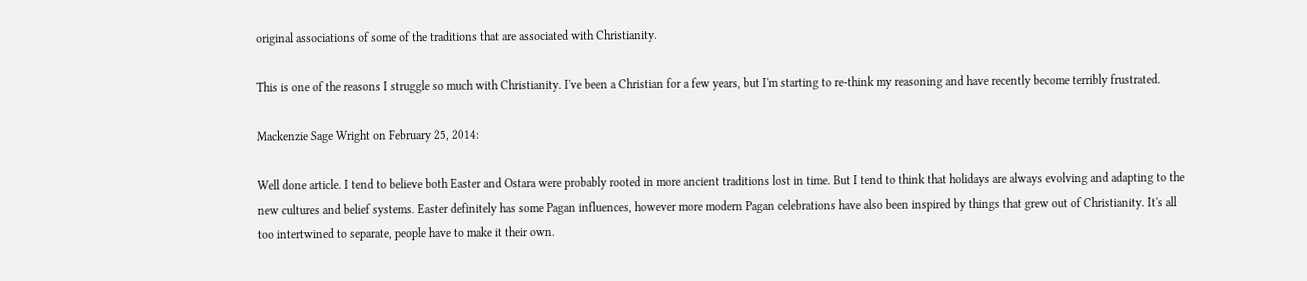original associations of some of the traditions that are associated with Christianity.

This is one of the reasons I struggle so much with Christianity. I've been a Christian for a few years, but I'm starting to re-think my reasoning and have recently become terribly frustrated.

Mackenzie Sage Wright on February 25, 2014:

Well done article. I tend to believe both Easter and Ostara were probably rooted in more ancient traditions lost in time. But I tend to think that holidays are always evolving and adapting to the new cultures and belief systems. Easter definitely has some Pagan influences, however more modern Pagan celebrations have also been inspired by things that grew out of Christianity. It's all too intertwined to separate, people have to make it their own.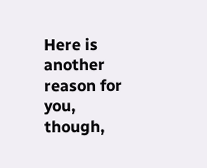Here is another reason for you, though,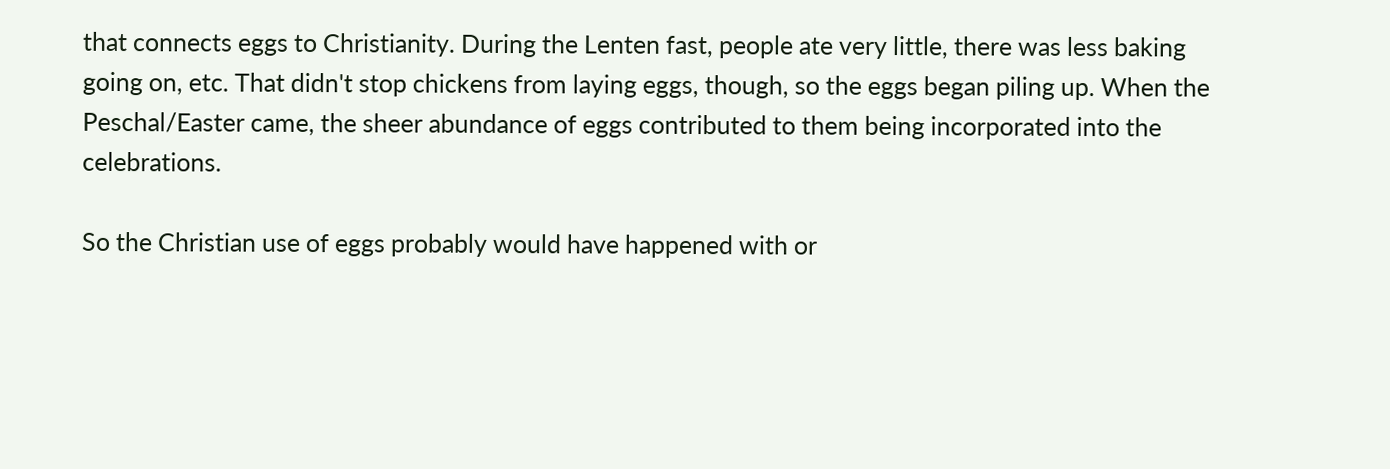that connects eggs to Christianity. During the Lenten fast, people ate very little, there was less baking going on, etc. That didn't stop chickens from laying eggs, though, so the eggs began piling up. When the Peschal/Easter came, the sheer abundance of eggs contributed to them being incorporated into the celebrations.

So the Christian use of eggs probably would have happened with or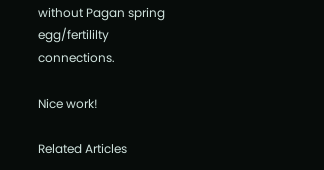without Pagan spring egg/fertililty connections.

Nice work!

Related Articles